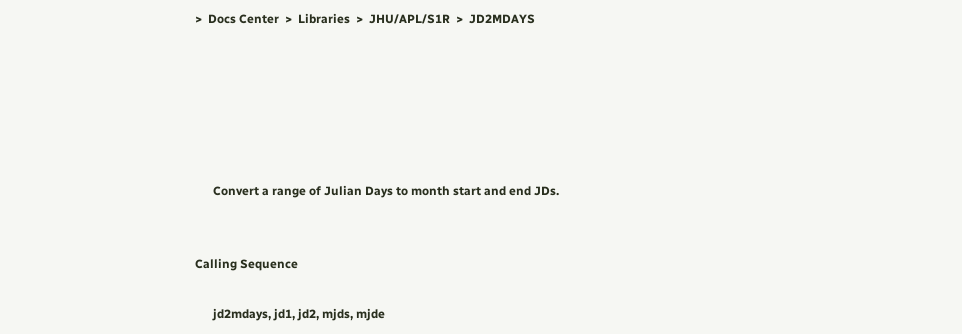>  Docs Center  >  Libraries  >  JHU/APL/S1R  >  JD2MDAYS






      Convert a range of Julian Days to month start and end JDs.


Calling Sequence

      jd2mdays, jd1, jd2, mjds, mjde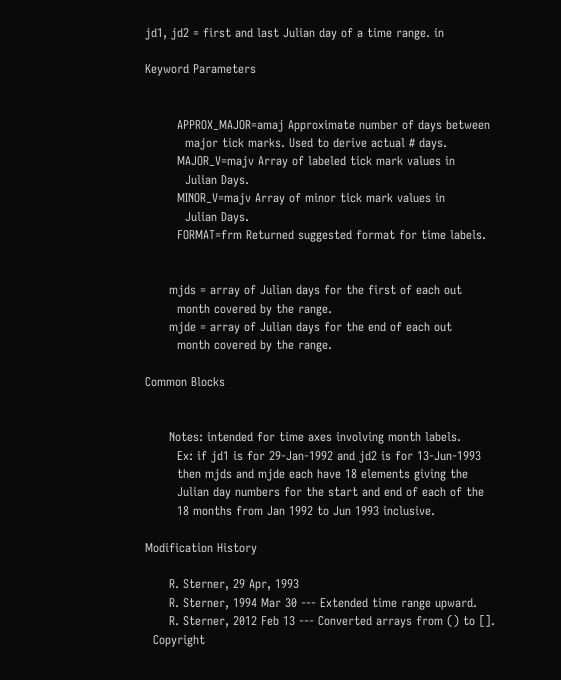jd1, jd2 = first and last Julian day of a time range. in

Keyword Parameters


        APPROX_MAJOR=amaj Approximate number of days between
          major tick marks. Used to derive actual # days.
        MAJOR_V=majv Array of labeled tick mark values in
          Julian Days.
        MINOR_V=majv Array of minor tick mark values in
          Julian Days.
        FORMAT=frm Returned suggested format for time labels.


      mjds = array of Julian days for the first of each out
        month covered by the range.
      mjde = array of Julian days for the end of each out
        month covered by the range.

Common Blocks


      Notes: intended for time axes involving month labels.
        Ex: if jd1 is for 29-Jan-1992 and jd2 is for 13-Jun-1993
        then mjds and mjde each have 18 elements giving the
        Julian day numbers for the start and end of each of the
        18 months from Jan 1992 to Jun 1993 inclusive.

Modification History

      R. Sterner, 29 Apr, 1993
      R. Sterner, 1994 Mar 30 --- Extended time range upward.
      R. Sterner, 2012 Feb 13 --- Converted arrays from () to [].
  Copyright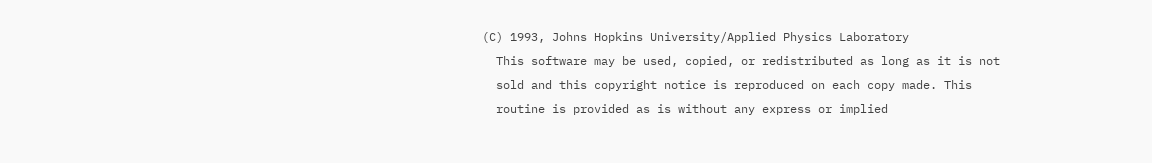(C) 1993, Johns Hopkins University/Applied Physics Laboratory
  This software may be used, copied, or redistributed as long as it is not
  sold and this copyright notice is reproduced on each copy made. This
  routine is provided as is without any express or implied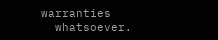warranties
  whatsoever.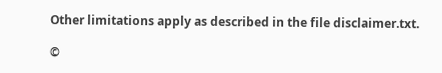Other limitations apply as described in the file disclaimer.txt.

©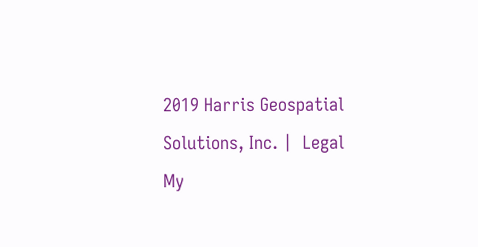2019 Harris Geospatial Solutions, Inc. |  Legal
My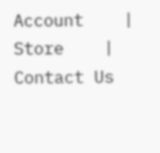Account    |    Store    |    Contact Us